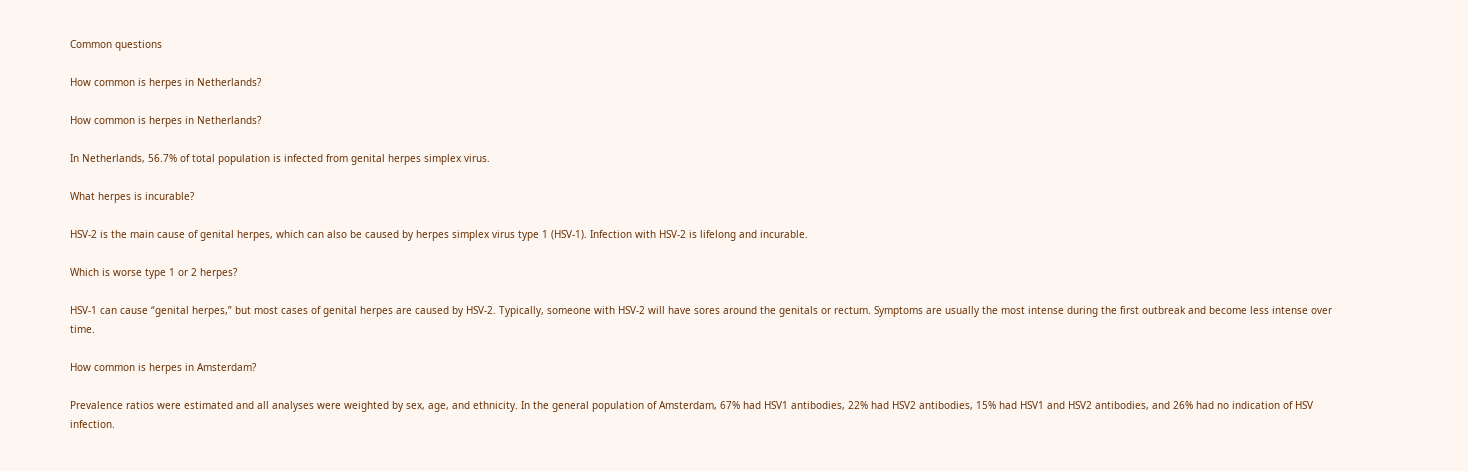Common questions

How common is herpes in Netherlands?

How common is herpes in Netherlands?

In Netherlands, 56.7% of total population is infected from genital herpes simplex virus.

What herpes is incurable?

HSV-2 is the main cause of genital herpes, which can also be caused by herpes simplex virus type 1 (HSV-1). Infection with HSV-2 is lifelong and incurable.

Which is worse type 1 or 2 herpes?

HSV-1 can cause “genital herpes,” but most cases of genital herpes are caused by HSV-2. Typically, someone with HSV-2 will have sores around the genitals or rectum. Symptoms are usually the most intense during the first outbreak and become less intense over time.

How common is herpes in Amsterdam?

Prevalence ratios were estimated and all analyses were weighted by sex, age, and ethnicity. In the general population of Amsterdam, 67% had HSV1 antibodies, 22% had HSV2 antibodies, 15% had HSV1 and HSV2 antibodies, and 26% had no indication of HSV infection.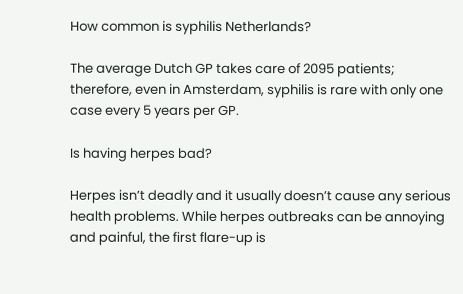How common is syphilis Netherlands?

The average Dutch GP takes care of 2095 patients; therefore, even in Amsterdam, syphilis is rare with only one case every 5 years per GP.

Is having herpes bad?

Herpes isn’t deadly and it usually doesn’t cause any serious health problems. While herpes outbreaks can be annoying and painful, the first flare-up is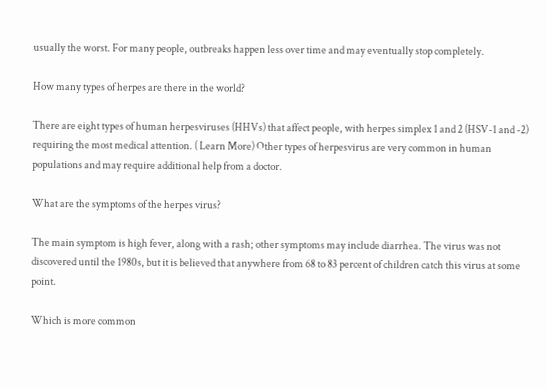usually the worst. For many people, outbreaks happen less over time and may eventually stop completely.

How many types of herpes are there in the world?

There are eight types of human herpesviruses (HHVs) that affect people, with herpes simplex 1 and 2 (HSV-1 and -2) requiring the most medical attention. ( Learn More) Other types of herpesvirus are very common in human populations and may require additional help from a doctor.

What are the symptoms of the herpes virus?

The main symptom is high fever, along with a rash; other symptoms may include diarrhea. The virus was not discovered until the 1980s, but it is believed that anywhere from 68 to 83 percent of children catch this virus at some point.

Which is more common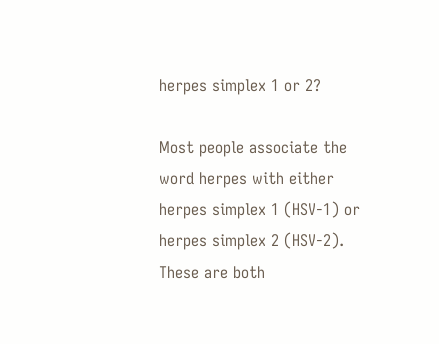herpes simplex 1 or 2?

Most people associate the word herpes with either herpes simplex 1 (HSV-1) or herpes simplex 2 (HSV-2). These are both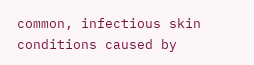common, infectious skin conditions caused by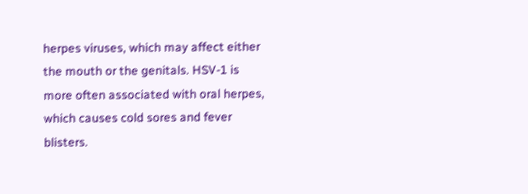herpes viruses, which may affect either the mouth or the genitals. HSV-1 is more often associated with oral herpes, which causes cold sores and fever blisters.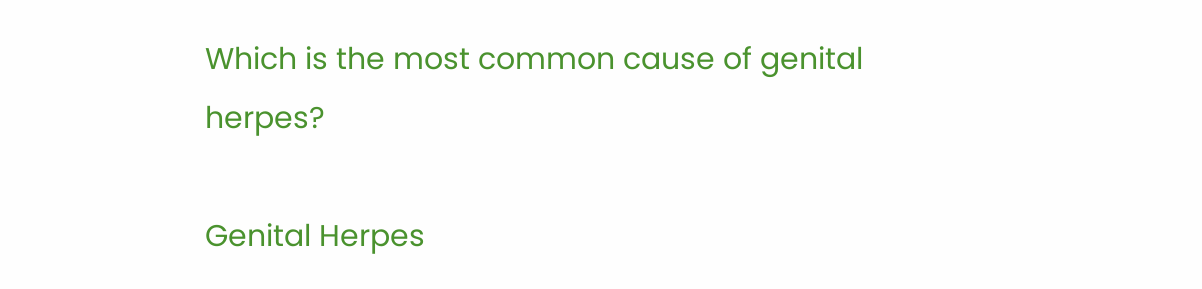Which is the most common cause of genital herpes?

Genital Herpes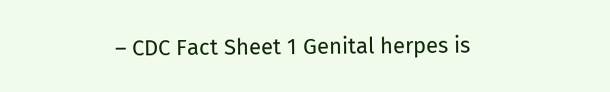– CDC Fact Sheet 1 Genital herpes is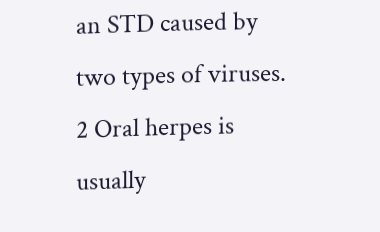an STD caused by two types of viruses. 2 Oral herpes is usually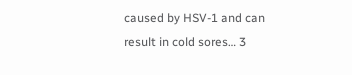caused by HSV-1 and can result in cold sores… 3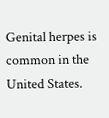Genital herpes is common in the United States.